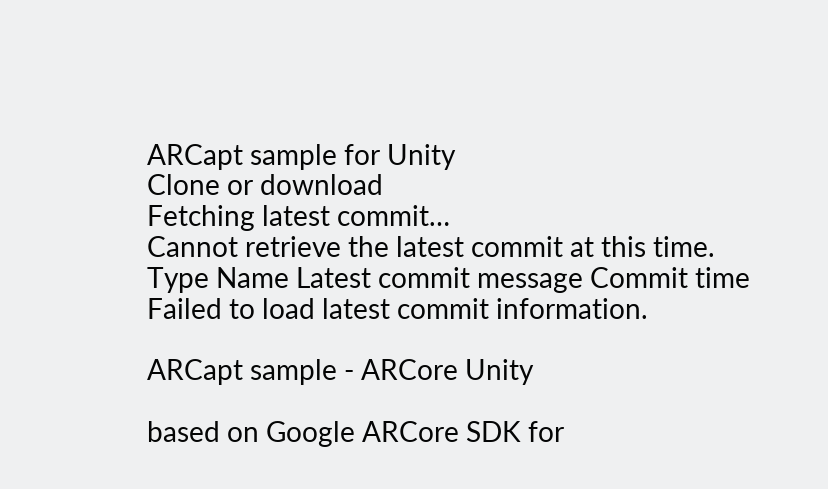ARCapt sample for Unity
Clone or download
Fetching latest commit…
Cannot retrieve the latest commit at this time.
Type Name Latest commit message Commit time
Failed to load latest commit information.

ARCapt sample - ARCore Unity

based on Google ARCore SDK for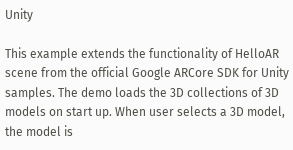Unity

This example extends the functionality of HelloAR scene from the official Google ARCore SDK for Unity samples. The demo loads the 3D collections of 3D models on start up. When user selects a 3D model, the model is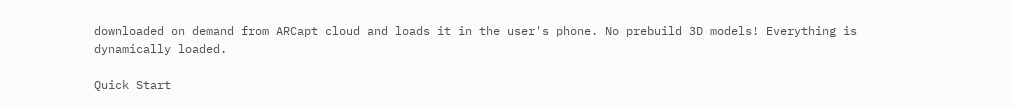downloaded on demand from ARCapt cloud and loads it in the user's phone. No prebuild 3D models! Everything is dynamically loaded.

Quick Start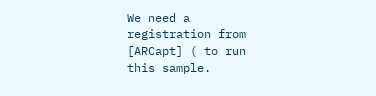We need a registration from [ARCapt] ( to run this sample.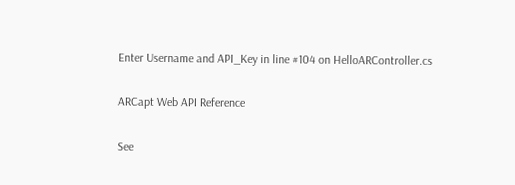Enter Username and API_Key in line #104 on HelloARController.cs

ARCapt Web API Reference

See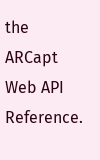the ARCapt Web API Reference.